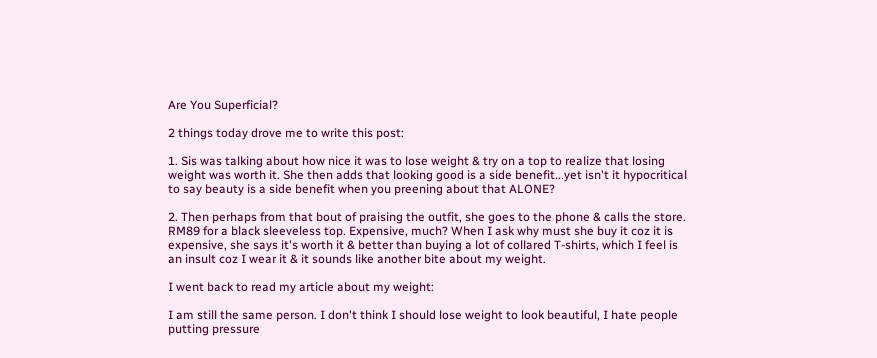Are You Superficial?

2 things today drove me to write this post:

1. Sis was talking about how nice it was to lose weight & try on a top to realize that losing weight was worth it. She then adds that looking good is a side benefit...yet isn't it hypocritical to say beauty is a side benefit when you preening about that ALONE?

2. Then perhaps from that bout of praising the outfit, she goes to the phone & calls the store. RM89 for a black sleeveless top. Expensive, much? When I ask why must she buy it coz it is expensive, she says it's worth it & better than buying a lot of collared T-shirts, which I feel is an insult coz I wear it & it sounds like another bite about my weight.

I went back to read my article about my weight:

I am still the same person. I don't think I should lose weight to look beautiful, I hate people putting pressure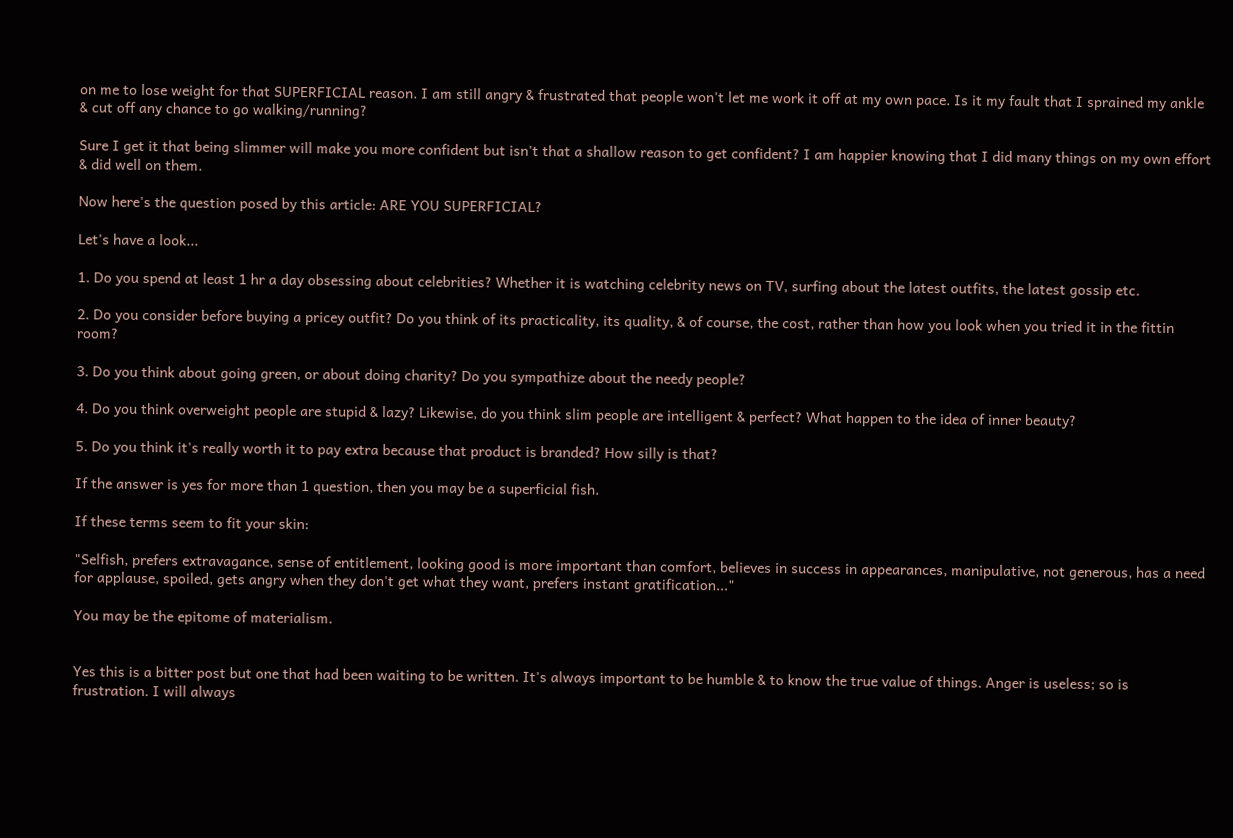on me to lose weight for that SUPERFICIAL reason. I am still angry & frustrated that people won't let me work it off at my own pace. Is it my fault that I sprained my ankle & cut off any chance to go walking/running?

Sure I get it that being slimmer will make you more confident but isn't that a shallow reason to get confident? I am happier knowing that I did many things on my own effort & did well on them.

Now here's the question posed by this article: ARE YOU SUPERFICIAL?

Let's have a look...

1. Do you spend at least 1 hr a day obsessing about celebrities? Whether it is watching celebrity news on TV, surfing about the latest outfits, the latest gossip etc.

2. Do you consider before buying a pricey outfit? Do you think of its practicality, its quality, & of course, the cost, rather than how you look when you tried it in the fittin room?

3. Do you think about going green, or about doing charity? Do you sympathize about the needy people?

4. Do you think overweight people are stupid & lazy? Likewise, do you think slim people are intelligent & perfect? What happen to the idea of inner beauty?

5. Do you think it's really worth it to pay extra because that product is branded? How silly is that?

If the answer is yes for more than 1 question, then you may be a superficial fish.

If these terms seem to fit your skin:

"Selfish, prefers extravagance, sense of entitlement, looking good is more important than comfort, believes in success in appearances, manipulative, not generous, has a need for applause, spoiled, gets angry when they don't get what they want, prefers instant gratification..."

You may be the epitome of materialism.


Yes this is a bitter post but one that had been waiting to be written. It's always important to be humble & to know the true value of things. Anger is useless; so is frustration. I will always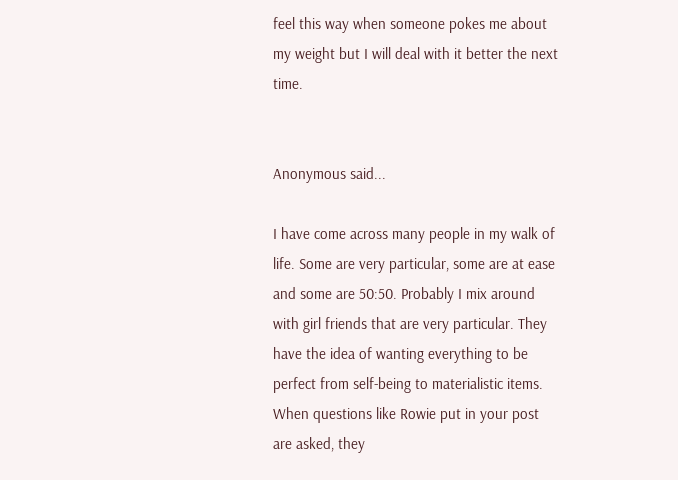feel this way when someone pokes me about my weight but I will deal with it better the next time.


Anonymous said...

I have come across many people in my walk of life. Some are very particular, some are at ease and some are 50:50. Probably I mix around with girl friends that are very particular. They have the idea of wanting everything to be perfect from self-being to materialistic items. When questions like Rowie put in your post are asked, they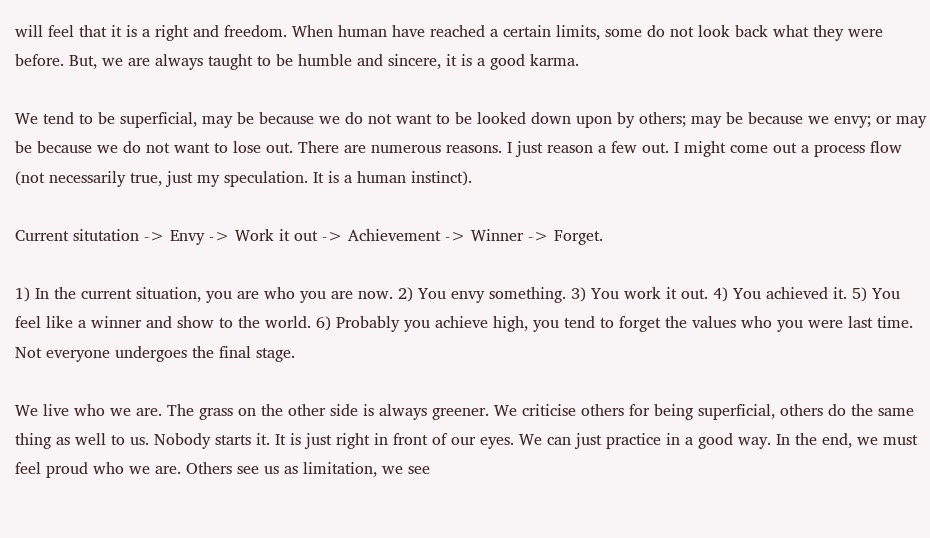will feel that it is a right and freedom. When human have reached a certain limits, some do not look back what they were before. But, we are always taught to be humble and sincere, it is a good karma.

We tend to be superficial, may be because we do not want to be looked down upon by others; may be because we envy; or may be because we do not want to lose out. There are numerous reasons. I just reason a few out. I might come out a process flow (not necessarily true, just my speculation. It is a human instinct).

Current situtation -> Envy -> Work it out -> Achievement -> Winner -> Forget.

1) In the current situation, you are who you are now. 2) You envy something. 3) You work it out. 4) You achieved it. 5) You feel like a winner and show to the world. 6) Probably you achieve high, you tend to forget the values who you were last time. Not everyone undergoes the final stage.

We live who we are. The grass on the other side is always greener. We criticise others for being superficial, others do the same thing as well to us. Nobody starts it. It is just right in front of our eyes. We can just practice in a good way. In the end, we must feel proud who we are. Others see us as limitation, we see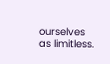ourselves as limitless.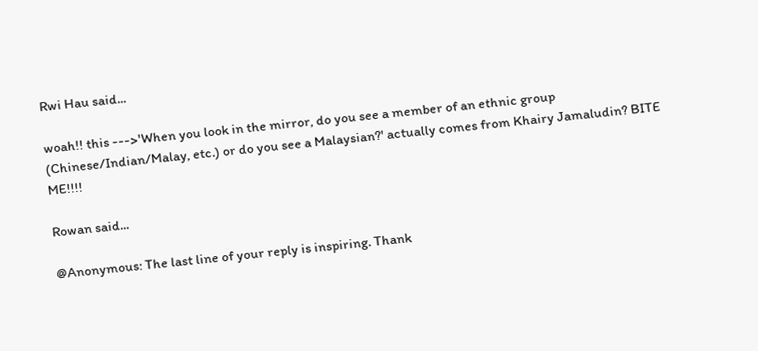Rwi Hau said...

woah!! this --->'When you look in the mirror, do you see a member of an ethnic group (Chinese/Indian/Malay, etc.) or do you see a Malaysian?' actually comes from Khairy Jamaludin? BITE ME!!!!

Rowan said...

@Anonymous: The last line of your reply is inspiring. Thank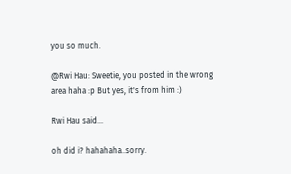you so much.

@Rwi Hau: Sweetie, you posted in the wrong area haha :p But yes, it's from him :)

Rwi Hau said...

oh did i? hahahaha..sorry.